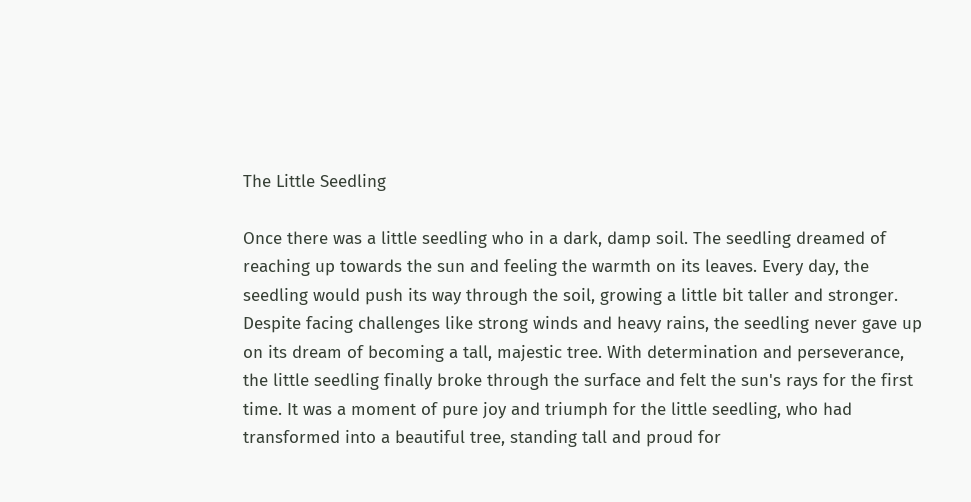The Little Seedling

Once there was a little seedling who in a dark, damp soil. The seedling dreamed of reaching up towards the sun and feeling the warmth on its leaves. Every day, the seedling would push its way through the soil, growing a little bit taller and stronger. Despite facing challenges like strong winds and heavy rains, the seedling never gave up on its dream of becoming a tall, majestic tree. With determination and perseverance, the little seedling finally broke through the surface and felt the sun's rays for the first time. It was a moment of pure joy and triumph for the little seedling, who had transformed into a beautiful tree, standing tall and proud for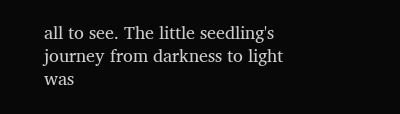all to see. The little seedling's journey from darkness to light was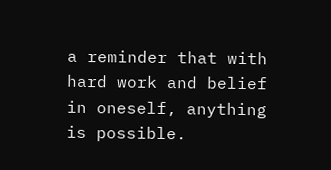a reminder that with hard work and belief in oneself, anything is possible.